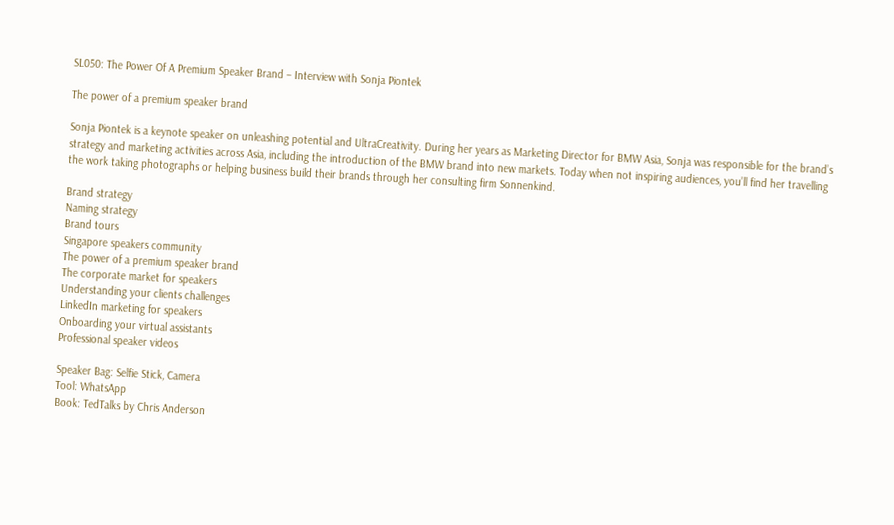SL050: The Power Of A Premium Speaker Brand – Interview with Sonja Piontek

The power of a premium speaker brand

Sonja Piontek is a keynote speaker on unleashing potential and UltraCreativity. During her years as Marketing Director for BMW Asia, Sonja was responsible for the brand’s strategy and marketing activities across Asia, including the introduction of the BMW brand into new markets. Today when not inspiring audiences, you’ll find her travelling the work taking photographs or helping business build their brands through her consulting firm Sonnenkind.

Brand strategy
Naming strategy
Brand tours
Singapore speakers community
The power of a premium speaker brand
The corporate market for speakers
Understanding your clients challenges
LinkedIn marketing for speakers
Onboarding your virtual assistants
Professional speaker videos

Speaker Bag: Selfie Stick, Camera
Tool: WhatsApp
Book: TedTalks by Chris Anderson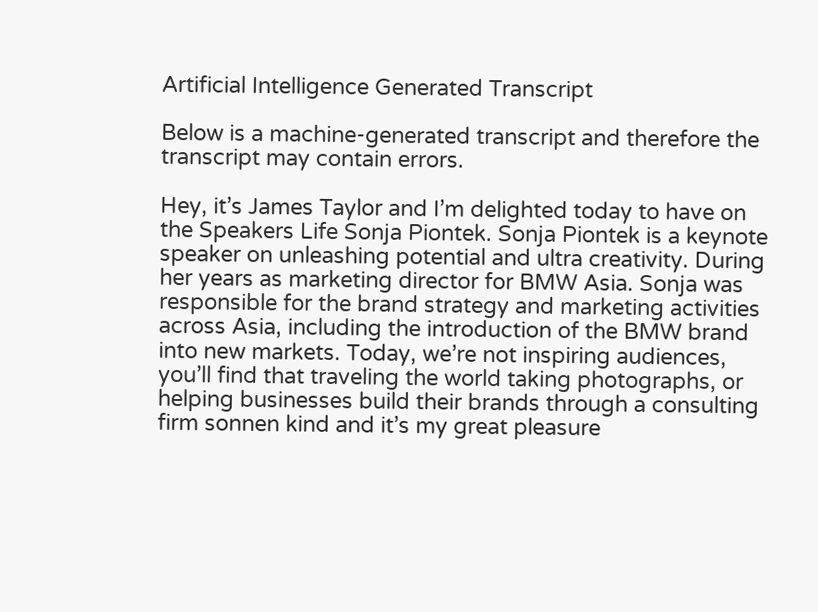Artificial Intelligence Generated Transcript

Below is a machine-generated transcript and therefore the transcript may contain errors.

Hey, it’s James Taylor and I’m delighted today to have on the Speakers Life Sonja Piontek. Sonja Piontek is a keynote speaker on unleashing potential and ultra creativity. During her years as marketing director for BMW Asia. Sonja was responsible for the brand strategy and marketing activities across Asia, including the introduction of the BMW brand into new markets. Today, we’re not inspiring audiences, you’ll find that traveling the world taking photographs, or helping businesses build their brands through a consulting firm sonnen kind and it’s my great pleasure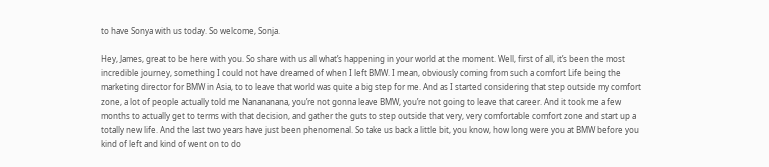to have Sonya with us today. So welcome, Sonja.

Hey, James, great to be here with you. So share with us all what’s happening in your world at the moment. Well, first of all, it’s been the most incredible journey, something I could not have dreamed of when I left BMW. I mean, obviously coming from such a comfort Life being the marketing director for BMW in Asia, to to leave that world was quite a big step for me. And as I started considering that step outside my comfort zone, a lot of people actually told me Nanananana, you’re not gonna leave BMW, you’re not going to leave that career. And it took me a few months to actually get to terms with that decision, and gather the guts to step outside that very, very comfortable comfort zone and start up a totally new life. And the last two years have just been phenomenal. So take us back a little bit, you know, how long were you at BMW before you kind of left and kind of went on to do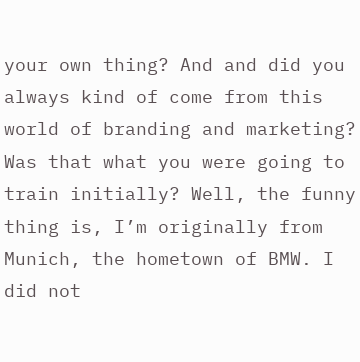your own thing? And and did you always kind of come from this world of branding and marketing? Was that what you were going to train initially? Well, the funny thing is, I’m originally from Munich, the hometown of BMW. I did not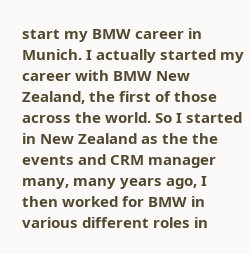start my BMW career in Munich. I actually started my career with BMW New Zealand, the first of those across the world. So I started in New Zealand as the the events and CRM manager many, many years ago, I then worked for BMW in various different roles in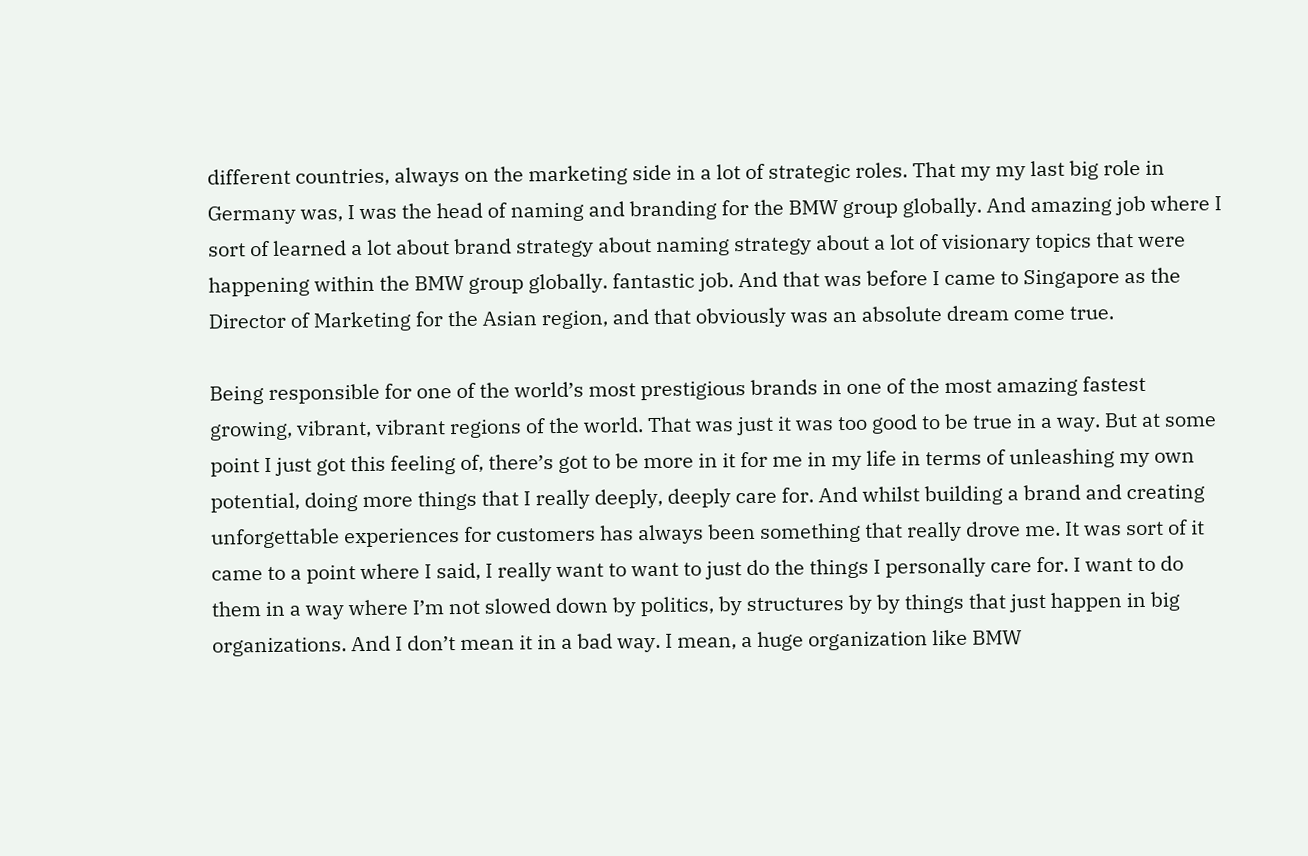different countries, always on the marketing side in a lot of strategic roles. That my my last big role in Germany was, I was the head of naming and branding for the BMW group globally. And amazing job where I sort of learned a lot about brand strategy about naming strategy about a lot of visionary topics that were happening within the BMW group globally. fantastic job. And that was before I came to Singapore as the Director of Marketing for the Asian region, and that obviously was an absolute dream come true.

Being responsible for one of the world’s most prestigious brands in one of the most amazing fastest growing, vibrant, vibrant regions of the world. That was just it was too good to be true in a way. But at some point I just got this feeling of, there’s got to be more in it for me in my life in terms of unleashing my own potential, doing more things that I really deeply, deeply care for. And whilst building a brand and creating unforgettable experiences for customers has always been something that really drove me. It was sort of it came to a point where I said, I really want to want to just do the things I personally care for. I want to do them in a way where I’m not slowed down by politics, by structures by by things that just happen in big organizations. And I don’t mean it in a bad way. I mean, a huge organization like BMW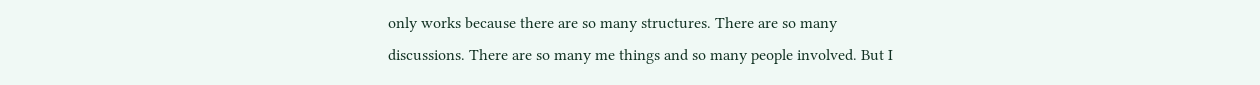only works because there are so many structures. There are so many discussions. There are so many me things and so many people involved. But I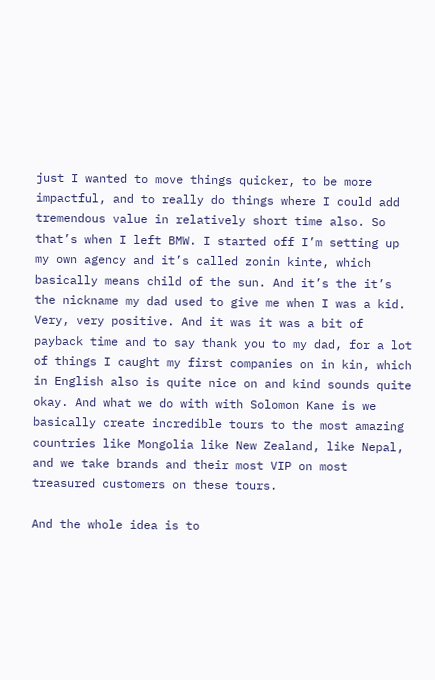just I wanted to move things quicker, to be more impactful, and to really do things where I could add tremendous value in relatively short time also. So that’s when I left BMW. I started off I’m setting up my own agency and it’s called zonin kinte, which basically means child of the sun. And it’s the it’s the nickname my dad used to give me when I was a kid. Very, very positive. And it was it was a bit of payback time and to say thank you to my dad, for a lot of things I caught my first companies on in kin, which in English also is quite nice on and kind sounds quite okay. And what we do with with Solomon Kane is we basically create incredible tours to the most amazing countries like Mongolia like New Zealand, like Nepal, and we take brands and their most VIP on most treasured customers on these tours.

And the whole idea is to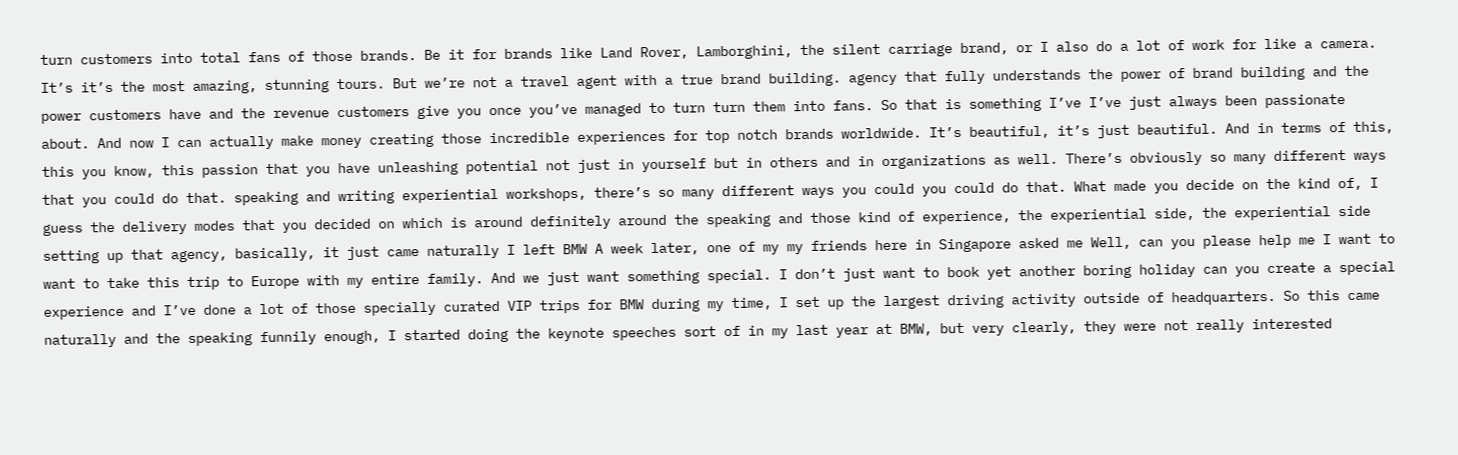turn customers into total fans of those brands. Be it for brands like Land Rover, Lamborghini, the silent carriage brand, or I also do a lot of work for like a camera. It’s it’s the most amazing, stunning tours. But we’re not a travel agent with a true brand building. agency that fully understands the power of brand building and the power customers have and the revenue customers give you once you’ve managed to turn turn them into fans. So that is something I’ve I’ve just always been passionate about. And now I can actually make money creating those incredible experiences for top notch brands worldwide. It’s beautiful, it’s just beautiful. And in terms of this, this you know, this passion that you have unleashing potential not just in yourself but in others and in organizations as well. There’s obviously so many different ways that you could do that. speaking and writing experiential workshops, there’s so many different ways you could you could do that. What made you decide on the kind of, I guess the delivery modes that you decided on which is around definitely around the speaking and those kind of experience, the experiential side, the experiential side setting up that agency, basically, it just came naturally I left BMW A week later, one of my my friends here in Singapore asked me Well, can you please help me I want to want to take this trip to Europe with my entire family. And we just want something special. I don’t just want to book yet another boring holiday can you create a special experience and I’ve done a lot of those specially curated VIP trips for BMW during my time, I set up the largest driving activity outside of headquarters. So this came naturally and the speaking funnily enough, I started doing the keynote speeches sort of in my last year at BMW, but very clearly, they were not really interested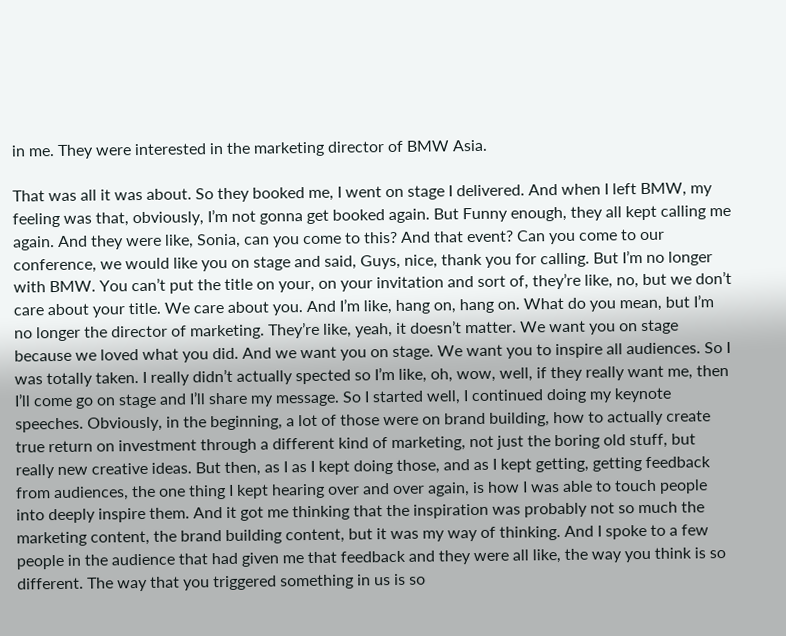in me. They were interested in the marketing director of BMW Asia.

That was all it was about. So they booked me, I went on stage I delivered. And when I left BMW, my feeling was that, obviously, I’m not gonna get booked again. But Funny enough, they all kept calling me again. And they were like, Sonia, can you come to this? And that event? Can you come to our conference, we would like you on stage and said, Guys, nice, thank you for calling. But I’m no longer with BMW. You can’t put the title on your, on your invitation and sort of, they’re like, no, but we don’t care about your title. We care about you. And I’m like, hang on, hang on. What do you mean, but I’m no longer the director of marketing. They’re like, yeah, it doesn’t matter. We want you on stage because we loved what you did. And we want you on stage. We want you to inspire all audiences. So I was totally taken. I really didn’t actually spected so I’m like, oh, wow, well, if they really want me, then I’ll come go on stage and I’ll share my message. So I started well, I continued doing my keynote speeches. Obviously, in the beginning, a lot of those were on brand building, how to actually create true return on investment through a different kind of marketing, not just the boring old stuff, but really new creative ideas. But then, as I as I kept doing those, and as I kept getting, getting feedback from audiences, the one thing I kept hearing over and over again, is how I was able to touch people into deeply inspire them. And it got me thinking that the inspiration was probably not so much the marketing content, the brand building content, but it was my way of thinking. And I spoke to a few people in the audience that had given me that feedback and they were all like, the way you think is so different. The way that you triggered something in us is so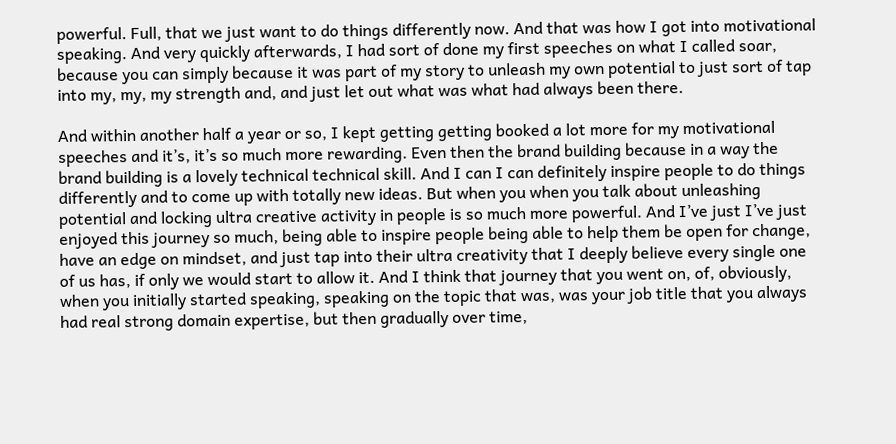powerful. Full, that we just want to do things differently now. And that was how I got into motivational speaking. And very quickly afterwards, I had sort of done my first speeches on what I called soar, because you can simply because it was part of my story to unleash my own potential to just sort of tap into my, my, my strength and, and just let out what was what had always been there.

And within another half a year or so, I kept getting getting booked a lot more for my motivational speeches and it’s, it’s so much more rewarding. Even then the brand building because in a way the brand building is a lovely technical technical skill. And I can I can definitely inspire people to do things differently and to come up with totally new ideas. But when you when you talk about unleashing potential and locking ultra creative activity in people is so much more powerful. And I’ve just I’ve just enjoyed this journey so much, being able to inspire people being able to help them be open for change, have an edge on mindset, and just tap into their ultra creativity that I deeply believe every single one of us has, if only we would start to allow it. And I think that journey that you went on, of, obviously, when you initially started speaking, speaking on the topic that was, was your job title that you always had real strong domain expertise, but then gradually over time,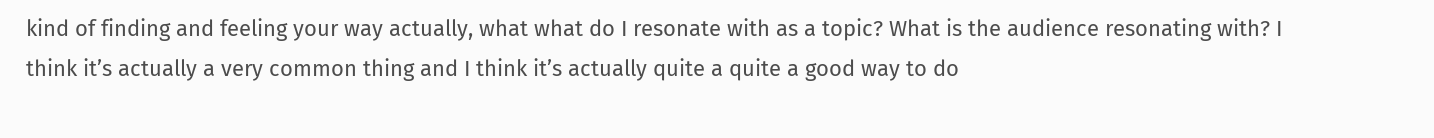kind of finding and feeling your way actually, what what do I resonate with as a topic? What is the audience resonating with? I think it’s actually a very common thing and I think it’s actually quite a quite a good way to do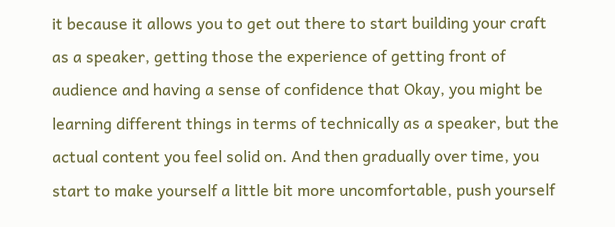it because it allows you to get out there to start building your craft as a speaker, getting those the experience of getting front of audience and having a sense of confidence that Okay, you might be learning different things in terms of technically as a speaker, but the actual content you feel solid on. And then gradually over time, you start to make yourself a little bit more uncomfortable, push yourself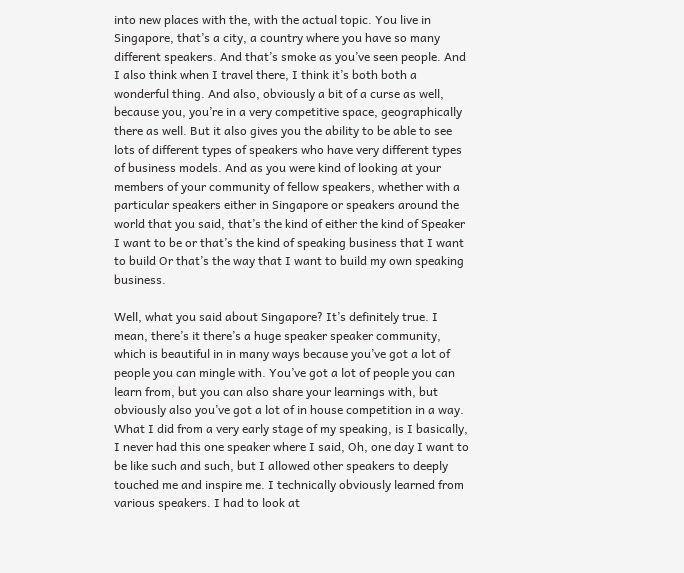into new places with the, with the actual topic. You live in Singapore, that’s a city, a country where you have so many different speakers. And that’s smoke as you’ve seen people. And I also think when I travel there, I think it’s both both a wonderful thing. And also, obviously a bit of a curse as well, because you, you’re in a very competitive space, geographically there as well. But it also gives you the ability to be able to see lots of different types of speakers who have very different types of business models. And as you were kind of looking at your members of your community of fellow speakers, whether with a particular speakers either in Singapore or speakers around the world that you said, that’s the kind of either the kind of Speaker I want to be or that’s the kind of speaking business that I want to build Or that’s the way that I want to build my own speaking business.

Well, what you said about Singapore? It’s definitely true. I mean, there’s it there’s a huge speaker speaker community, which is beautiful in in many ways because you’ve got a lot of people you can mingle with. You’ve got a lot of people you can learn from, but you can also share your learnings with, but obviously also you’ve got a lot of in house competition in a way. What I did from a very early stage of my speaking, is I basically, I never had this one speaker where I said, Oh, one day I want to be like such and such, but I allowed other speakers to deeply touched me and inspire me. I technically obviously learned from various speakers. I had to look at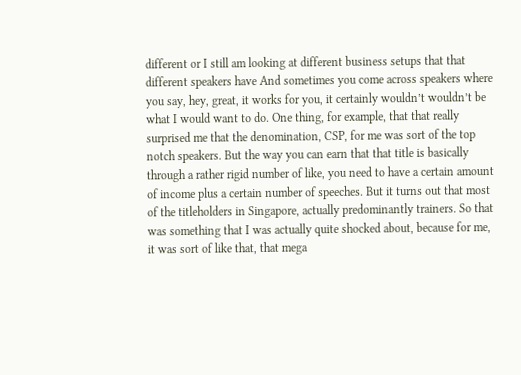different or I still am looking at different business setups that that different speakers have And sometimes you come across speakers where you say, hey, great, it works for you, it certainly wouldn’t wouldn’t be what I would want to do. One thing, for example, that that really surprised me that the denomination, CSP, for me was sort of the top notch speakers. But the way you can earn that that title is basically through a rather rigid number of like, you need to have a certain amount of income plus a certain number of speeches. But it turns out that most of the titleholders in Singapore, actually predominantly trainers. So that was something that I was actually quite shocked about, because for me, it was sort of like that, that mega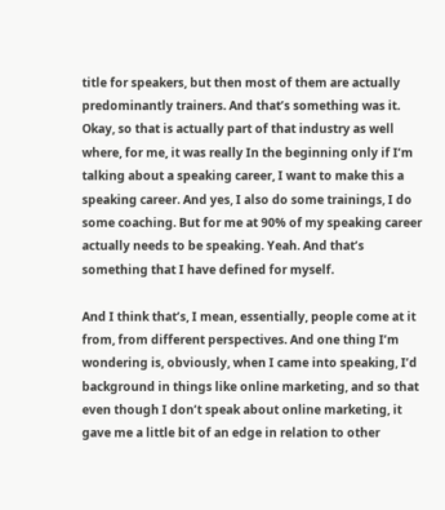title for speakers, but then most of them are actually predominantly trainers. And that’s something was it. Okay, so that is actually part of that industry as well where, for me, it was really In the beginning only if I’m talking about a speaking career, I want to make this a speaking career. And yes, I also do some trainings, I do some coaching. But for me at 90% of my speaking career actually needs to be speaking. Yeah. And that’s something that I have defined for myself.

And I think that’s, I mean, essentially, people come at it from, from different perspectives. And one thing I’m wondering is, obviously, when I came into speaking, I’d background in things like online marketing, and so that even though I don’t speak about online marketing, it gave me a little bit of an edge in relation to other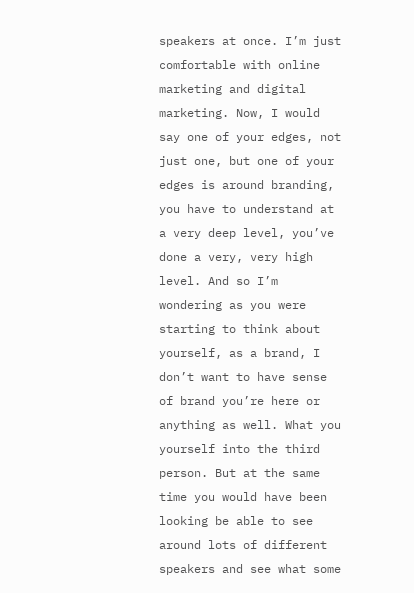speakers at once. I’m just comfortable with online marketing and digital marketing. Now, I would say one of your edges, not just one, but one of your edges is around branding, you have to understand at a very deep level, you’ve done a very, very high level. And so I’m wondering as you were starting to think about yourself, as a brand, I don’t want to have sense of brand you’re here or anything as well. What you yourself into the third person. But at the same time you would have been looking be able to see around lots of different speakers and see what some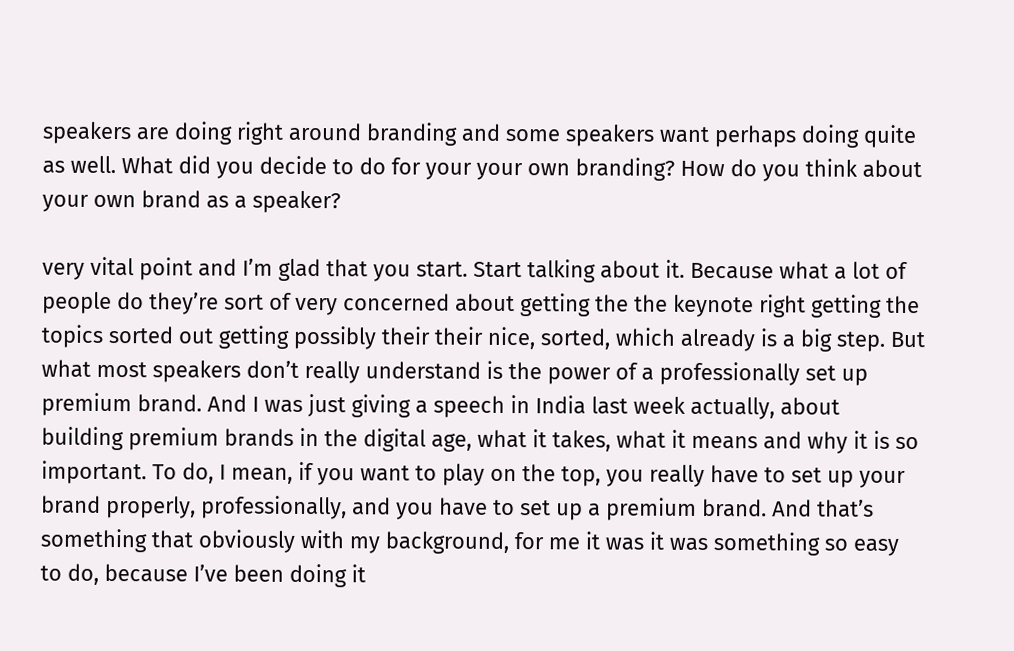speakers are doing right around branding and some speakers want perhaps doing quite as well. What did you decide to do for your your own branding? How do you think about your own brand as a speaker?

very vital point and I’m glad that you start. Start talking about it. Because what a lot of people do they’re sort of very concerned about getting the the keynote right getting the topics sorted out getting possibly their their nice, sorted, which already is a big step. But what most speakers don’t really understand is the power of a professionally set up premium brand. And I was just giving a speech in India last week actually, about building premium brands in the digital age, what it takes, what it means and why it is so important. To do, I mean, if you want to play on the top, you really have to set up your brand properly, professionally, and you have to set up a premium brand. And that’s something that obviously with my background, for me it was it was something so easy to do, because I’ve been doing it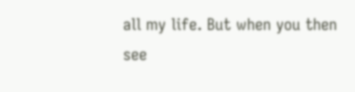all my life. But when you then see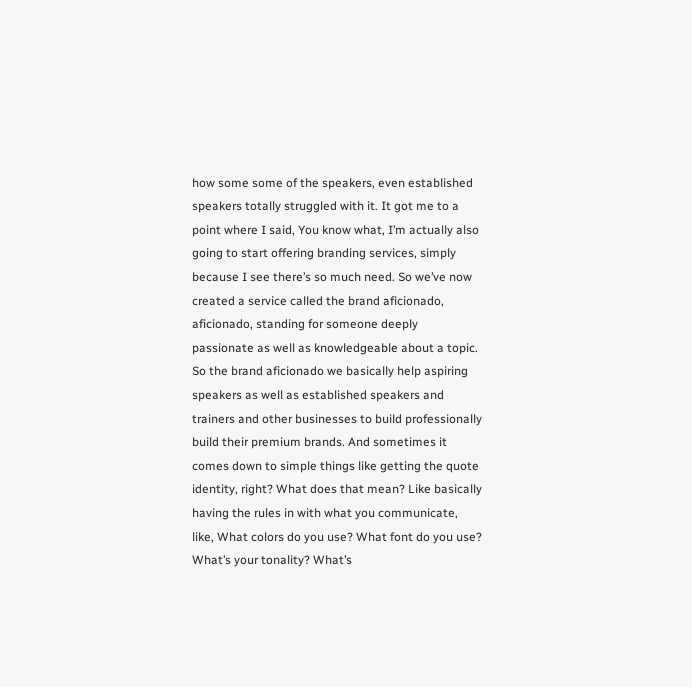how some some of the speakers, even established speakers totally struggled with it. It got me to a point where I said, You know what, I’m actually also going to start offering branding services, simply because I see there’s so much need. So we’ve now created a service called the brand aficionado, aficionado, standing for someone deeply passionate as well as knowledgeable about a topic. So the brand aficionado we basically help aspiring speakers as well as established speakers and trainers and other businesses to build professionally build their premium brands. And sometimes it comes down to simple things like getting the quote identity, right? What does that mean? Like basically having the rules in with what you communicate, like, What colors do you use? What font do you use? What’s your tonality? What’s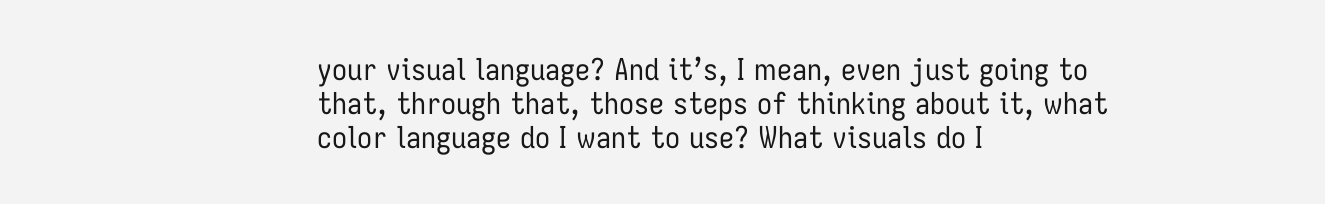your visual language? And it’s, I mean, even just going to that, through that, those steps of thinking about it, what color language do I want to use? What visuals do I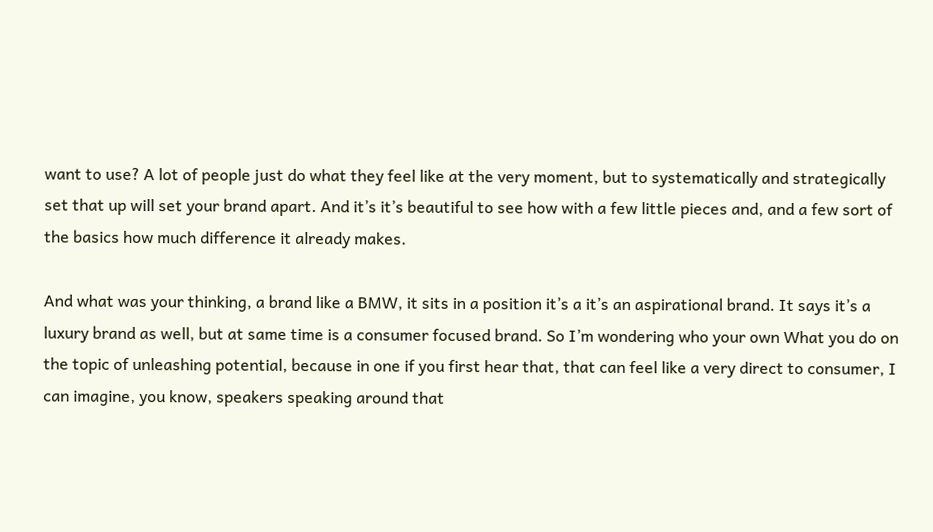want to use? A lot of people just do what they feel like at the very moment, but to systematically and strategically set that up will set your brand apart. And it’s it’s beautiful to see how with a few little pieces and, and a few sort of the basics how much difference it already makes.

And what was your thinking, a brand like a BMW, it sits in a position it’s a it’s an aspirational brand. It says it’s a luxury brand as well, but at same time is a consumer focused brand. So I’m wondering who your own What you do on the topic of unleashing potential, because in one if you first hear that, that can feel like a very direct to consumer, I can imagine, you know, speakers speaking around that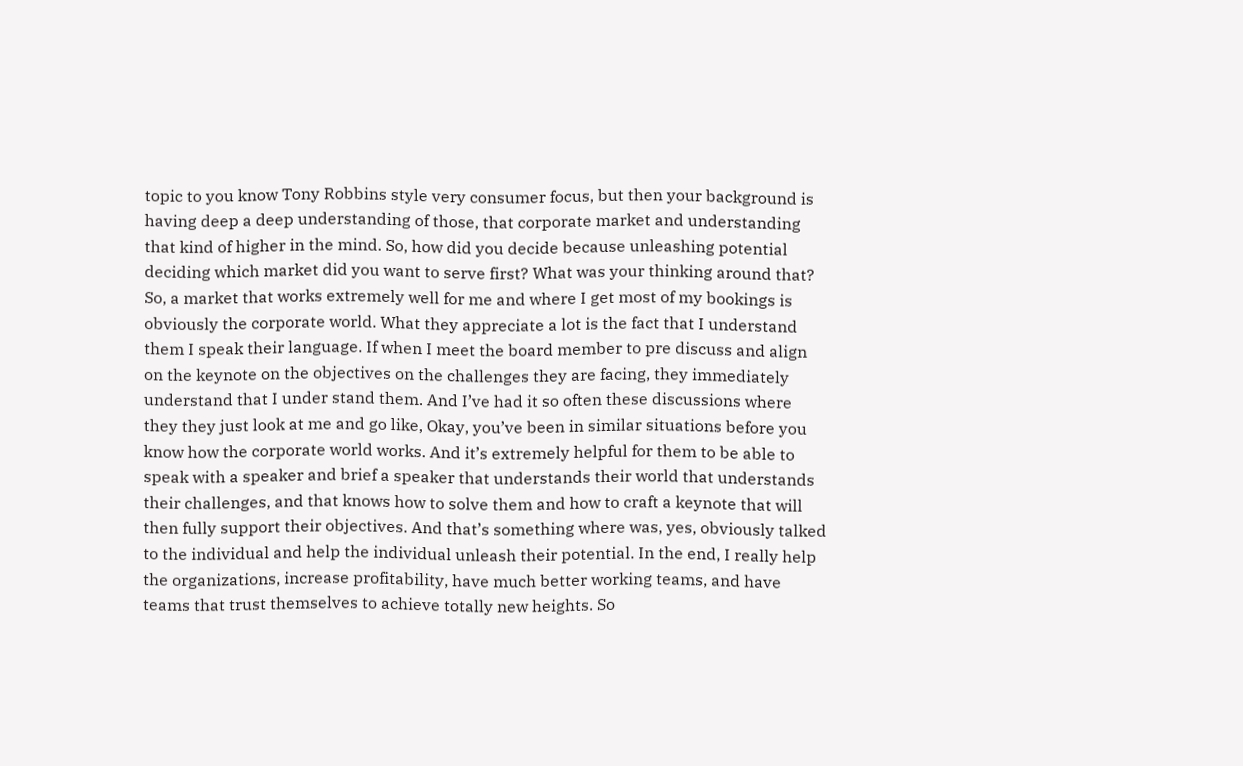topic to you know Tony Robbins style very consumer focus, but then your background is having deep a deep understanding of those, that corporate market and understanding that kind of higher in the mind. So, how did you decide because unleashing potential deciding which market did you want to serve first? What was your thinking around that? So, a market that works extremely well for me and where I get most of my bookings is obviously the corporate world. What they appreciate a lot is the fact that I understand them I speak their language. If when I meet the board member to pre discuss and align on the keynote on the objectives on the challenges they are facing, they immediately understand that I under stand them. And I’ve had it so often these discussions where they they just look at me and go like, Okay, you’ve been in similar situations before you know how the corporate world works. And it’s extremely helpful for them to be able to speak with a speaker and brief a speaker that understands their world that understands their challenges, and that knows how to solve them and how to craft a keynote that will then fully support their objectives. And that’s something where was, yes, obviously talked to the individual and help the individual unleash their potential. In the end, I really help the organizations, increase profitability, have much better working teams, and have teams that trust themselves to achieve totally new heights. So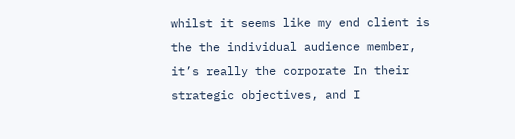whilst it seems like my end client is the the individual audience member, it’s really the corporate In their strategic objectives, and I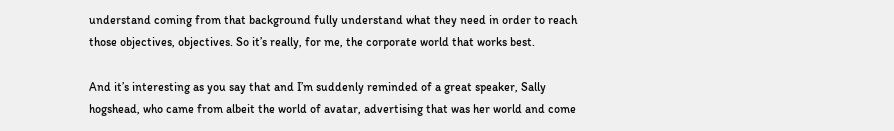understand coming from that background fully understand what they need in order to reach those objectives, objectives. So it’s really, for me, the corporate world that works best.

And it’s interesting as you say that and I’m suddenly reminded of a great speaker, Sally hogshead, who came from albeit the world of avatar, advertising that was her world and come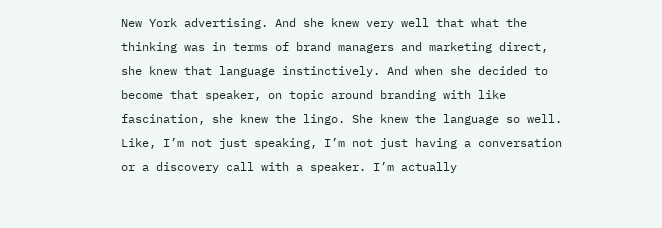New York advertising. And she knew very well that what the thinking was in terms of brand managers and marketing direct, she knew that language instinctively. And when she decided to become that speaker, on topic around branding with like fascination, she knew the lingo. She knew the language so well. Like, I’m not just speaking, I’m not just having a conversation or a discovery call with a speaker. I’m actually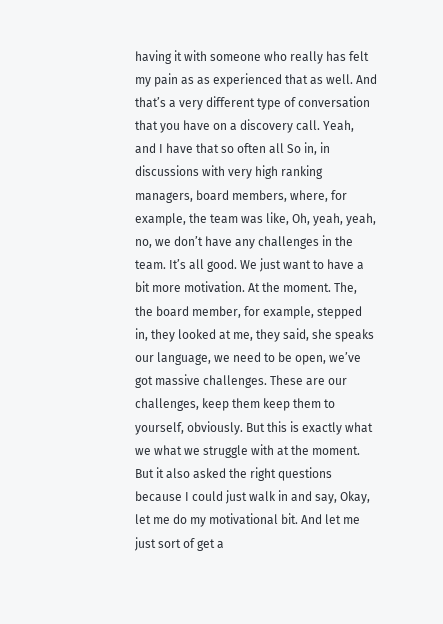having it with someone who really has felt my pain as as experienced that as well. And that’s a very different type of conversation that you have on a discovery call. Yeah, and I have that so often all So in, in discussions with very high ranking managers, board members, where, for example, the team was like, Oh, yeah, yeah, no, we don’t have any challenges in the team. It’s all good. We just want to have a bit more motivation. At the moment. The, the board member, for example, stepped in, they looked at me, they said, she speaks our language, we need to be open, we’ve got massive challenges. These are our challenges, keep them keep them to yourself, obviously. But this is exactly what we what we struggle with at the moment. But it also asked the right questions because I could just walk in and say, Okay, let me do my motivational bit. And let me just sort of get a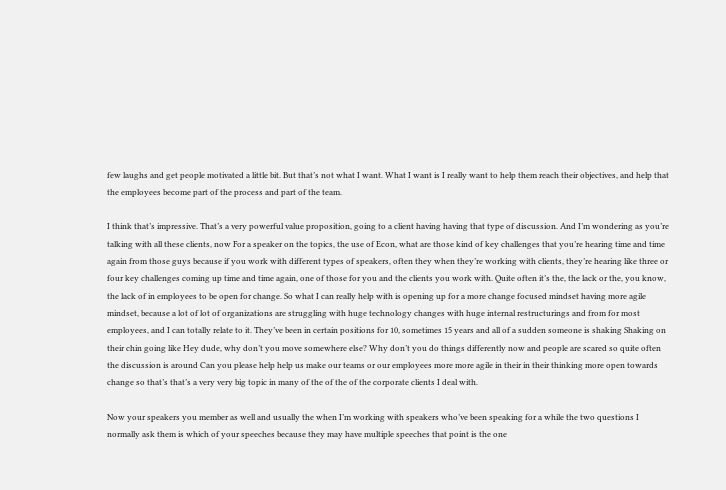few laughs and get people motivated a little bit. But that’s not what I want. What I want is I really want to help them reach their objectives, and help that the employees become part of the process and part of the team.

I think that’s impressive. That’s a very powerful value proposition, going to a client having having that type of discussion. And I’m wondering as you’re talking with all these clients, now For a speaker on the topics, the use of Econ, what are those kind of key challenges that you’re hearing time and time again from those guys because if you work with different types of speakers, often they when they’re working with clients, they’re hearing like three or four key challenges coming up time and time again, one of those for you and the clients you work with. Quite often it’s the, the lack or the, you know, the lack of in employees to be open for change. So what I can really help with is opening up for a more change focused mindset having more agile mindset, because a lot of lot of organizations are struggling with huge technology changes with huge internal restructurings and from for most employees, and I can totally relate to it. They’ve been in certain positions for 10, sometimes 15 years and all of a sudden someone is shaking Shaking on their chin going like Hey dude, why don’t you move somewhere else? Why don’t you do things differently now and people are scared so quite often the discussion is around Can you please help help us make our teams or our employees more more agile in their in their thinking more open towards change so that’s that’s a very very big topic in many of the of the of the corporate clients I deal with.

Now your speakers you member as well and usually the when I’m working with speakers who’ve been speaking for a while the two questions I normally ask them is which of your speeches because they may have multiple speeches that point is the one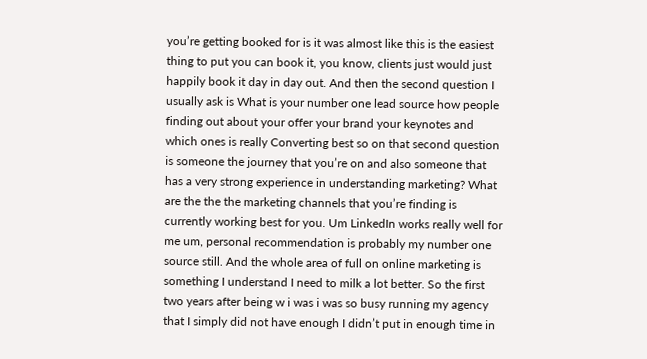you’re getting booked for is it was almost like this is the easiest thing to put you can book it, you know, clients just would just happily book it day in day out. And then the second question I usually ask is What is your number one lead source how people finding out about your offer your brand your keynotes and which ones is really Converting best so on that second question is someone the journey that you’re on and also someone that has a very strong experience in understanding marketing? What are the the the marketing channels that you’re finding is currently working best for you. Um LinkedIn works really well for me um, personal recommendation is probably my number one source still. And the whole area of full on online marketing is something I understand I need to milk a lot better. So the first two years after being w i was i was so busy running my agency that I simply did not have enough I didn’t put in enough time in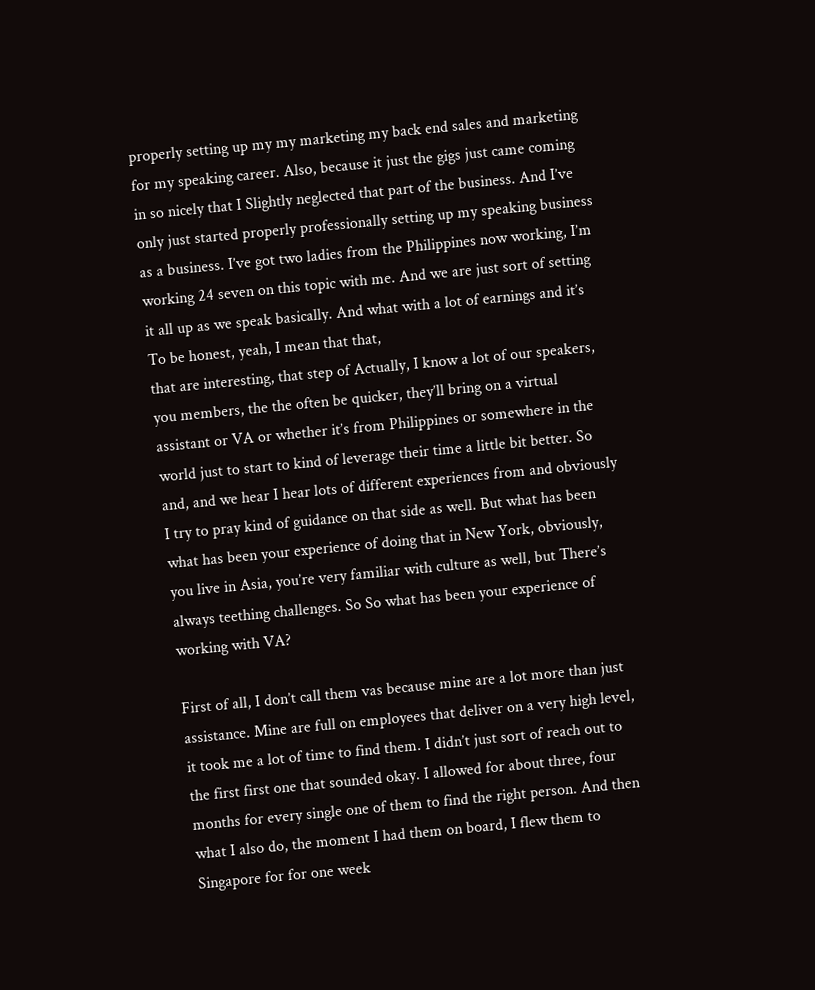properly setting up my my marketing my back end sales and marketing for my speaking career. Also, because it just the gigs just came coming in so nicely that I Slightly neglected that part of the business. And I’ve only just started properly professionally setting up my speaking business as a business. I’ve got two ladies from the Philippines now working, I’m working 24 seven on this topic with me. And we are just sort of setting it all up as we speak basically. And what with a lot of earnings and it’s To be honest, yeah, I mean that that,
that are interesting, that step of Actually, I know a lot of our speakers, you members, the the often be quicker, they’ll bring on a virtual assistant or VA or whether it’s from Philippines or somewhere in the world just to start to kind of leverage their time a little bit better. So and, and we hear I hear lots of different experiences from and obviously I try to pray kind of guidance on that side as well. But what has been what has been your experience of doing that in New York, obviously, you live in Asia, you’re very familiar with culture as well, but There’s always teething challenges. So So what has been your experience of working with VA?

First of all, I don’t call them vas because mine are a lot more than just assistance. Mine are full on employees that deliver on a very high level, it took me a lot of time to find them. I didn’t just sort of reach out to the first first one that sounded okay. I allowed for about three, four months for every single one of them to find the right person. And then what I also do, the moment I had them on board, I flew them to Singapore for for one week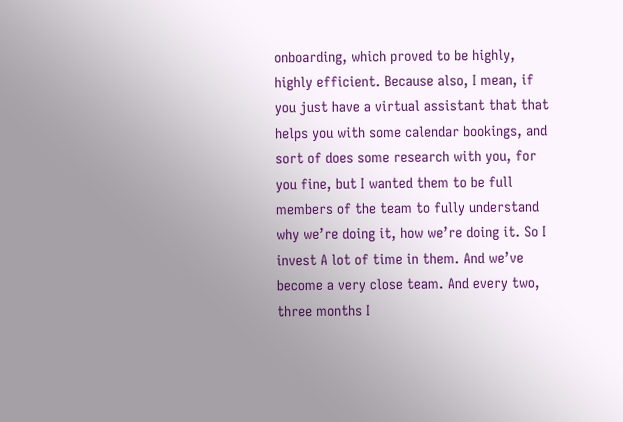onboarding, which proved to be highly, highly efficient. Because also, I mean, if you just have a virtual assistant that that helps you with some calendar bookings, and sort of does some research with you, for you fine, but I wanted them to be full members of the team to fully understand why we’re doing it, how we’re doing it. So I invest A lot of time in them. And we’ve become a very close team. And every two, three months I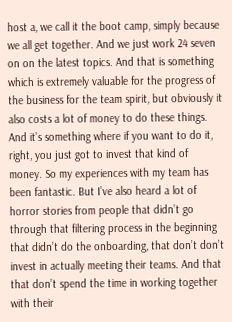host a, we call it the boot camp, simply because we all get together. And we just work 24 seven on on the latest topics. And that is something which is extremely valuable for the progress of the business for the team spirit, but obviously it also costs a lot of money to do these things. And it’s something where if you want to do it, right, you just got to invest that kind of money. So my experiences with my team has been fantastic. But I’ve also heard a lot of horror stories from people that didn’t go through that filtering process in the beginning that didn’t do the onboarding, that don’t don’t invest in actually meeting their teams. And that that don’t spend the time in working together with their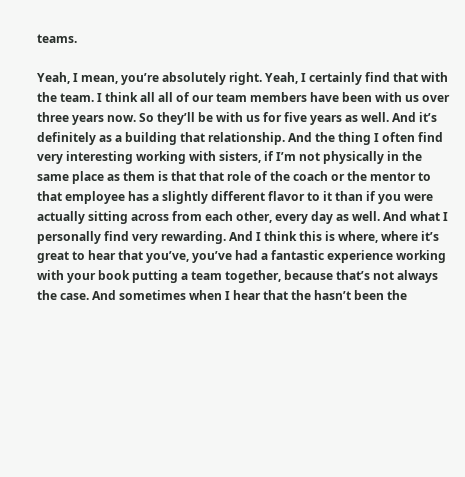teams.

Yeah, I mean, you’re absolutely right. Yeah, I certainly find that with the team. I think all all of our team members have been with us over three years now. So they’ll be with us for five years as well. And it’s definitely as a building that relationship. And the thing I often find very interesting working with sisters, if I’m not physically in the same place as them is that that role of the coach or the mentor to that employee has a slightly different flavor to it than if you were actually sitting across from each other, every day as well. And what I personally find very rewarding. And I think this is where, where it’s great to hear that you’ve, you’ve had a fantastic experience working with your book putting a team together, because that’s not always the case. And sometimes when I hear that the hasn’t been the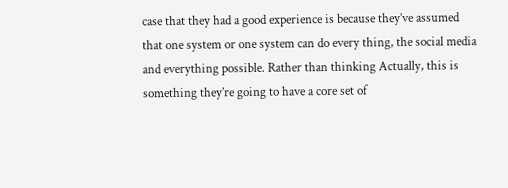case that they had a good experience is because they’ve assumed that one system or one system can do every thing, the social media and everything possible. Rather than thinking Actually, this is something they’re going to have a core set of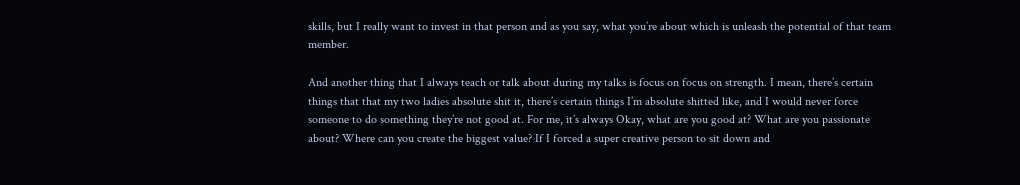skills, but I really want to invest in that person and as you say, what you’re about which is unleash the potential of that team member.

And another thing that I always teach or talk about during my talks is focus on focus on strength. I mean, there’s certain things that that my two ladies absolute shit it, there’s certain things I’m absolute shitted like, and I would never force someone to do something they’re not good at. For me, it’s always Okay, what are you good at? What are you passionate about? Where can you create the biggest value? If I forced a super creative person to sit down and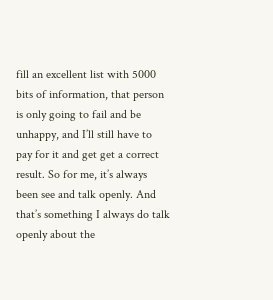fill an excellent list with 5000 bits of information, that person is only going to fail and be unhappy, and I’ll still have to pay for it and get get a correct result. So for me, it’s always been see and talk openly. And that’s something I always do talk openly about the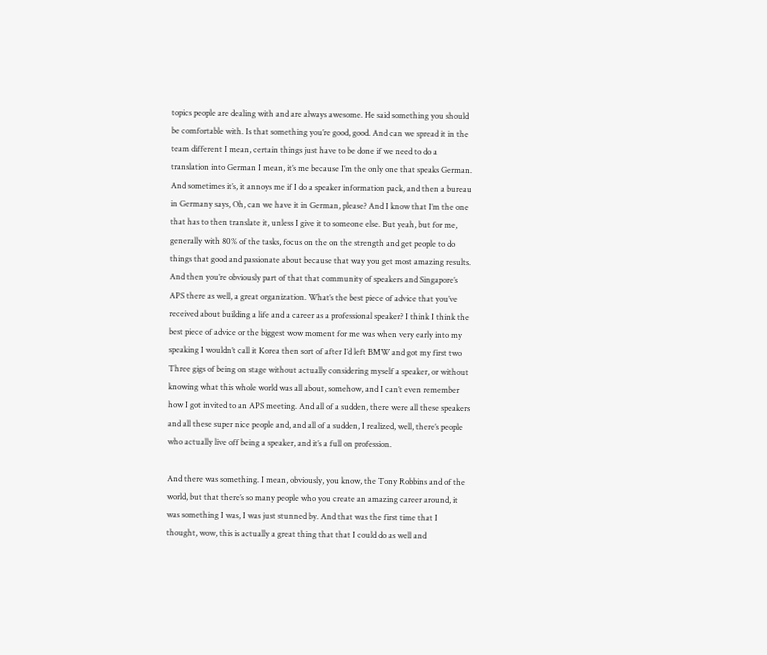topics people are dealing with and are always awesome. He said something you should be comfortable with. Is that something you’re good, good. And can we spread it in the team different I mean, certain things just have to be done if we need to do a translation into German I mean, it’s me because I’m the only one that speaks German. And sometimes it’s, it annoys me if I do a speaker information pack, and then a bureau in Germany says, Oh, can we have it in German, please? And I know that I’m the one that has to then translate it, unless I give it to someone else. But yeah, but for me, generally with 80% of the tasks, focus on the on the strength and get people to do things that good and passionate about because that way you get most amazing results. And then you’re obviously part of that that community of speakers and Singapore’s APS there as well, a great organization. What’s the best piece of advice that you’ve received about building a life and a career as a professional speaker? I think I think the best piece of advice or the biggest wow moment for me was when very early into my speaking I wouldn’t call it Korea then sort of after I’d left BMW and got my first two Three gigs of being on stage without actually considering myself a speaker, or without knowing what this whole world was all about, somehow, and I can’t even remember how I got invited to an APS meeting. And all of a sudden, there were all these speakers and all these super nice people and, and all of a sudden, I realized, well, there’s people who actually live off being a speaker, and it’s a full on profession.

And there was something. I mean, obviously, you know, the Tony Robbins and of the world, but that there’s so many people who you create an amazing career around, it was something I was, I was just stunned by. And that was the first time that I thought, wow, this is actually a great thing that that I could do as well and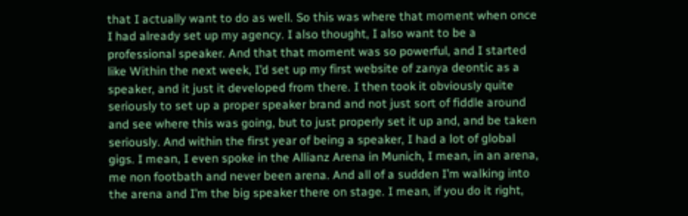that I actually want to do as well. So this was where that moment when once I had already set up my agency. I also thought, I also want to be a professional speaker. And that that moment was so powerful, and I started like Within the next week, I’d set up my first website of zanya deontic as a speaker, and it just it developed from there. I then took it obviously quite seriously to set up a proper speaker brand and not just sort of fiddle around and see where this was going, but to just properly set it up and, and be taken seriously. And within the first year of being a speaker, I had a lot of global gigs. I mean, I even spoke in the Allianz Arena in Munich, I mean, in an arena, me non footbath and never been arena. And all of a sudden I’m walking into the arena and I’m the big speaker there on stage. I mean, if you do it right,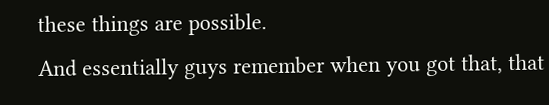these things are possible.
And essentially guys remember when you got that, that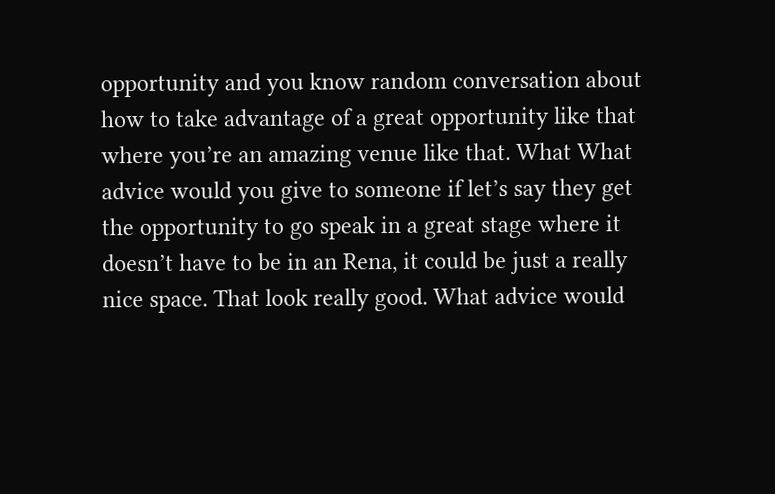opportunity and you know random conversation about how to take advantage of a great opportunity like that where you’re an amazing venue like that. What What advice would you give to someone if let’s say they get the opportunity to go speak in a great stage where it doesn’t have to be in an Rena, it could be just a really nice space. That look really good. What advice would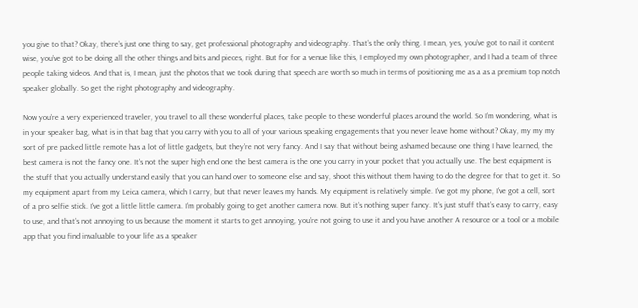you give to that? Okay, there’s just one thing to say, get professional photography and videography. That’s the only thing. I mean, yes, you’ve got to nail it content wise, you’ve got to be doing all the other things and bits and pieces, right. But for for a venue like this, I employed my own photographer, and I had a team of three people taking videos. And that is, I mean, just the photos that we took during that speech are worth so much in terms of positioning me as a as a premium top notch speaker globally. So get the right photography and videography.

Now you’re a very experienced traveler, you travel to all these wonderful places, take people to these wonderful places around the world. So I’m wondering, what is in your speaker bag, what is in that bag that you carry with you to all of your various speaking engagements that you never leave home without? Okay, my my my sort of pre packed little remote has a lot of little gadgets, but they’re not very fancy. And I say that without being ashamed because one thing I have learned, the best camera is not the fancy one. It’s not the super high end one the best camera is the one you carry in your pocket that you actually use. The best equipment is the stuff that you actually understand easily that you can hand over to someone else and say, shoot this without them having to do the degree for that to get it. So my equipment apart from my Leica camera, which I carry, but that never leaves my hands. My equipment is relatively simple. I’ve got my phone, I’ve got a cell, sort of a pro selfie stick. I’ve got a little little camera. I’m probably going to get another camera now. But it’s nothing super fancy. It’s just stuff that’s easy to carry, easy to use, and that’s not annoying to us because the moment it starts to get annoying, you’re not going to use it and you have another A resource or a tool or a mobile app that you find invaluable to your life as a speaker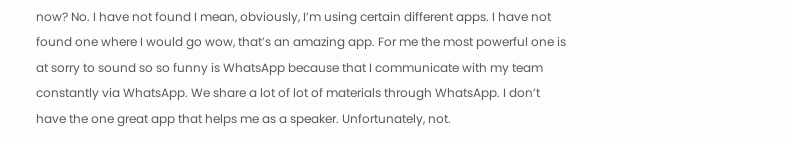now? No. I have not found I mean, obviously, I’m using certain different apps. I have not found one where I would go wow, that’s an amazing app. For me the most powerful one is at sorry to sound so so funny is WhatsApp because that I communicate with my team constantly via WhatsApp. We share a lot of lot of materials through WhatsApp. I don’t have the one great app that helps me as a speaker. Unfortunately, not.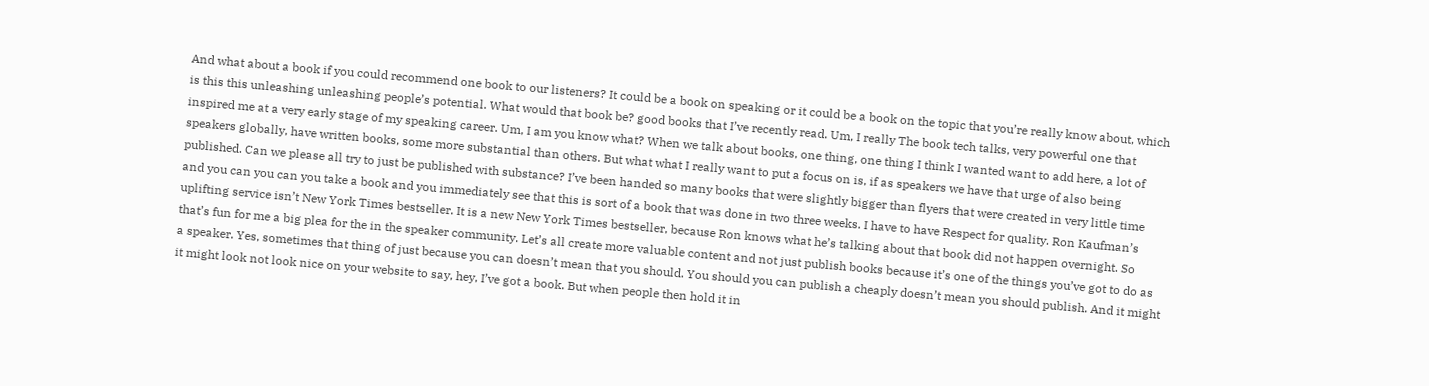And what about a book if you could recommend one book to our listeners? It could be a book on speaking or it could be a book on the topic that you’re really know about, which is this this unleashing unleashing people’s potential. What would that book be? good books that I’ve recently read. Um, I really The book tech talks, very powerful one that inspired me at a very early stage of my speaking career. Um, I am you know what? When we talk about books, one thing, one thing I think I wanted want to add here, a lot of speakers globally, have written books, some more substantial than others. But what what I really want to put a focus on is, if as speakers we have that urge of also being published. Can we please all try to just be published with substance? I’ve been handed so many books that were slightly bigger than flyers that were created in very little time and you can you can you take a book and you immediately see that this is sort of a book that was done in two three weeks. I have to have Respect for quality. Ron Kaufman’s uplifting service isn’t New York Times bestseller. It is a new New York Times bestseller, because Ron knows what he’s talking about that book did not happen overnight. So that’s fun for me a big plea for the in the speaker community. Let’s all create more valuable content and not just publish books because it’s one of the things you’ve got to do as a speaker. Yes, sometimes that thing of just because you can doesn’t mean that you should. You should you can publish a cheaply doesn’t mean you should publish. And it might it might look not look nice on your website to say, hey, I’ve got a book. But when people then hold it in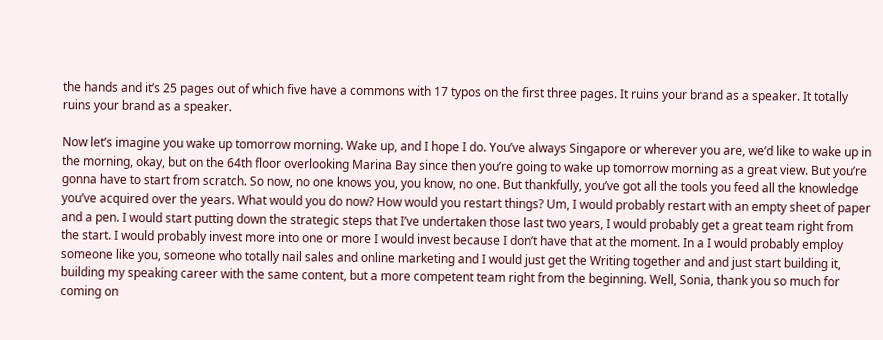the hands and it’s 25 pages out of which five have a commons with 17 typos on the first three pages. It ruins your brand as a speaker. It totally ruins your brand as a speaker.

Now let’s imagine you wake up tomorrow morning. Wake up, and I hope I do. You’ve always Singapore or wherever you are, we’d like to wake up in the morning, okay, but on the 64th floor overlooking Marina Bay since then you’re going to wake up tomorrow morning as a great view. But you’re gonna have to start from scratch. So now, no one knows you, you know, no one. But thankfully, you’ve got all the tools you feed all the knowledge you’ve acquired over the years. What would you do now? How would you restart things? Um, I would probably restart with an empty sheet of paper and a pen. I would start putting down the strategic steps that I’ve undertaken those last two years, I would probably get a great team right from the start. I would probably invest more into one or more I would invest because I don’t have that at the moment. In a I would probably employ someone like you, someone who totally nail sales and online marketing and I would just get the Writing together and and just start building it, building my speaking career with the same content, but a more competent team right from the beginning. Well, Sonia, thank you so much for coming on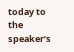today to the speaker’s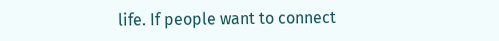life. If people want to connect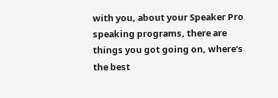with you, about your Speaker Pro speaking programs, there are things you got going on, where’s the best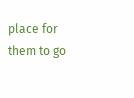place for them to go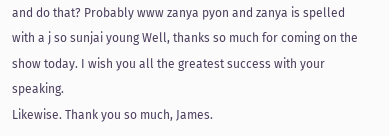and do that? Probably www zanya pyon and zanya is spelled with a j so sunjai young Well, thanks so much for coming on the show today. I wish you all the greatest success with your speaking.
Likewise. Thank you so much, James.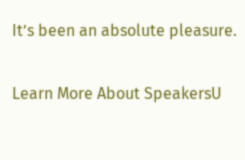It’s been an absolute pleasure.

Learn More About SpeakersU